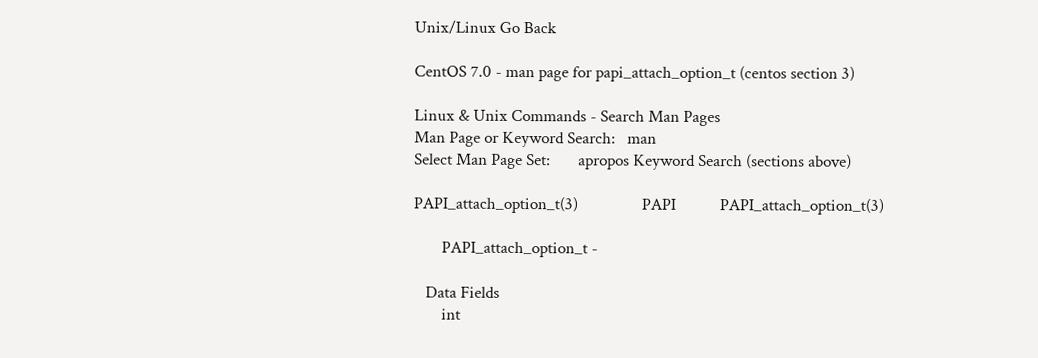Unix/Linux Go Back

CentOS 7.0 - man page for papi_attach_option_t (centos section 3)

Linux & Unix Commands - Search Man Pages
Man Page or Keyword Search:   man
Select Man Page Set:       apropos Keyword Search (sections above)

PAPI_attach_option_t(3)                PAPI           PAPI_attach_option_t(3)

       PAPI_attach_option_t -

   Data Fields
       int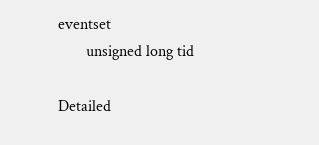eventset
       unsigned long tid

Detailed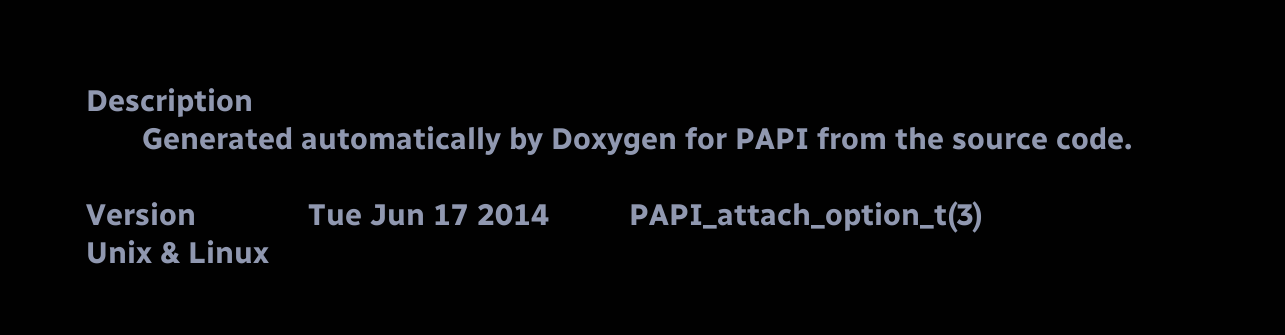Description
       Generated automatically by Doxygen for PAPI from the source code.

Version              Tue Jun 17 2014          PAPI_attach_option_t(3)
Unix & Linux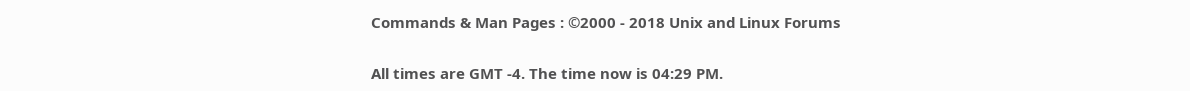Commands & Man Pages : ©2000 - 2018 Unix and Linux Forums

All times are GMT -4. The time now is 04:29 PM.